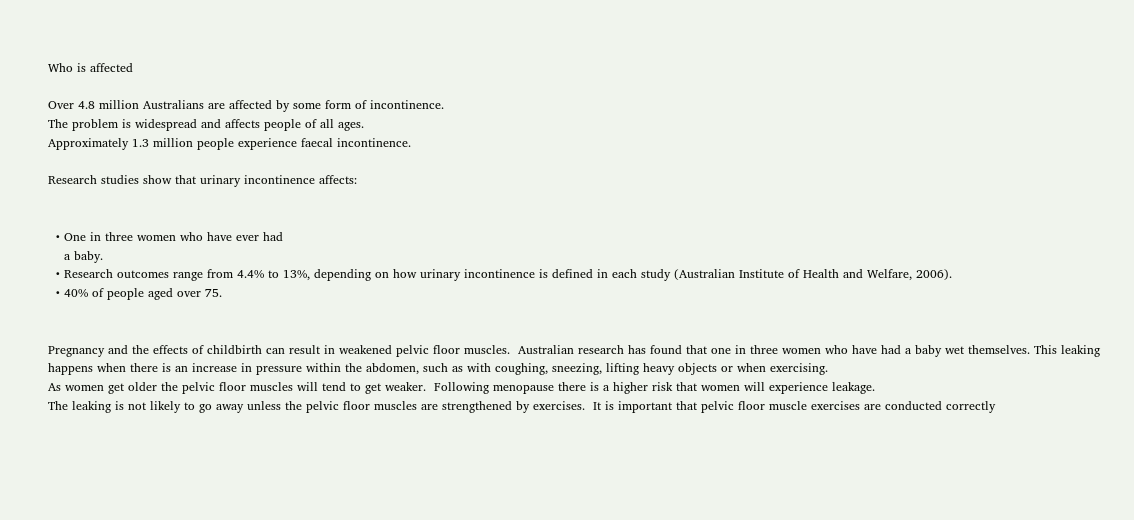Who is affected

Over 4.8 million Australians are affected by some form of incontinence.
The problem is widespread and affects people of all ages.
Approximately 1.3 million people experience faecal incontinence.

Research studies show that urinary incontinence affects:


  • One in three women who have ever had
    a baby.
  • Research outcomes range from 4.4% to 13%, depending on how urinary incontinence is defined in each study (Australian Institute of Health and Welfare, 2006).
  • 40% of people aged over 75.


Pregnancy and the effects of childbirth can result in weakened pelvic floor muscles.  Australian research has found that one in three women who have had a baby wet themselves. This leaking happens when there is an increase in pressure within the abdomen, such as with coughing, sneezing, lifting heavy objects or when exercising.
As women get older the pelvic floor muscles will tend to get weaker.  Following menopause there is a higher risk that women will experience leakage.
The leaking is not likely to go away unless the pelvic floor muscles are strengthened by exercises.  It is important that pelvic floor muscle exercises are conducted correctly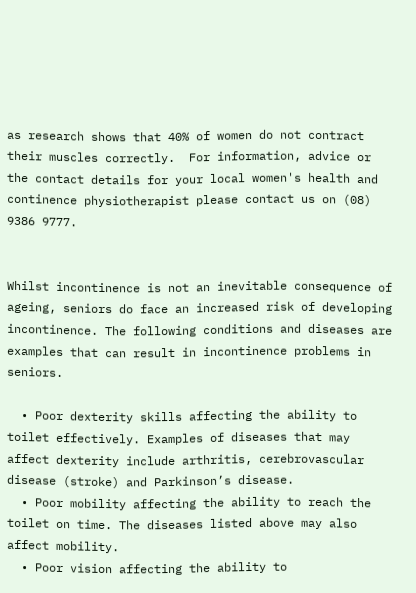as research shows that 40% of women do not contract their muscles correctly.  For information, advice or the contact details for your local women's health and continence physiotherapist please contact us on (08) 9386 9777.


Whilst incontinence is not an inevitable consequence of ageing, seniors do face an increased risk of developing incontinence. The following conditions and diseases are examples that can result in incontinence problems in seniors.

  • Poor dexterity skills affecting the ability to toilet effectively. Examples of diseases that may affect dexterity include arthritis, cerebrovascular disease (stroke) and Parkinson’s disease.
  • Poor mobility affecting the ability to reach the toilet on time. The diseases listed above may also affect mobility.
  • Poor vision affecting the ability to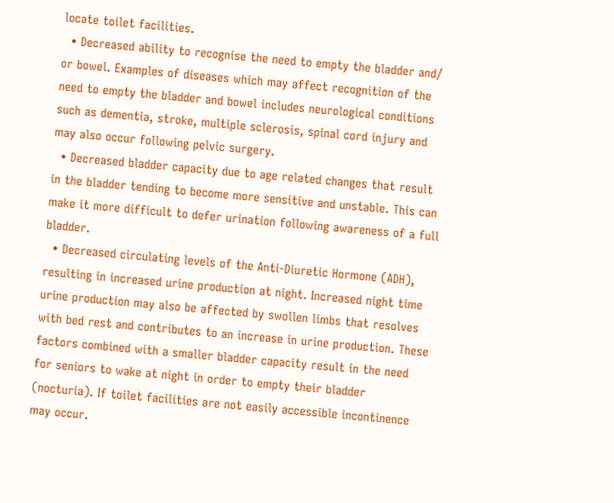locate toilet facilities.
  • Decreased ability to recognise the need to empty the bladder and/ or bowel. Examples of diseases which may affect recognition of the need to empty the bladder and bowel includes neurological conditions such as dementia, stroke, multiple sclerosis, spinal cord injury and may also occur following pelvic surgery.
  • Decreased bladder capacity due to age related changes that result in the bladder tending to become more sensitive and unstable. This can make it more difficult to defer urination following awareness of a full bladder.
  • Decreased circulating levels of the Anti-Diuretic Hormone (ADH), resulting in increased urine production at night. Increased night time urine production may also be affected by swollen limbs that resolves with bed rest and contributes to an increase in urine production. These factors combined with a smaller bladder capacity result in the need for seniors to wake at night in order to empty their bladder (nocturia). If toilet facilities are not easily accessible incontinence may occur.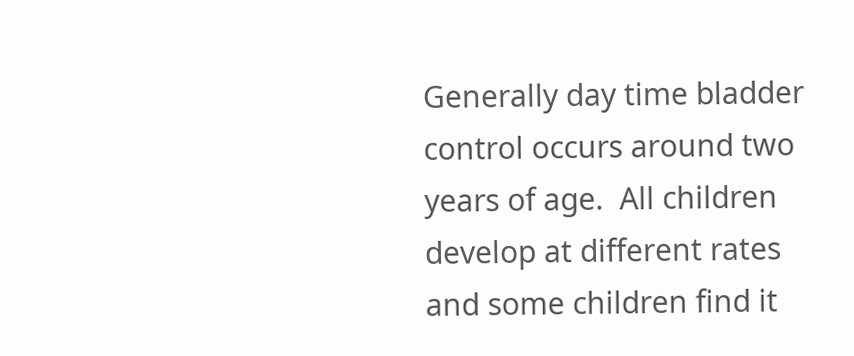Generally day time bladder control occurs around two years of age.  All children develop at different rates and some children find it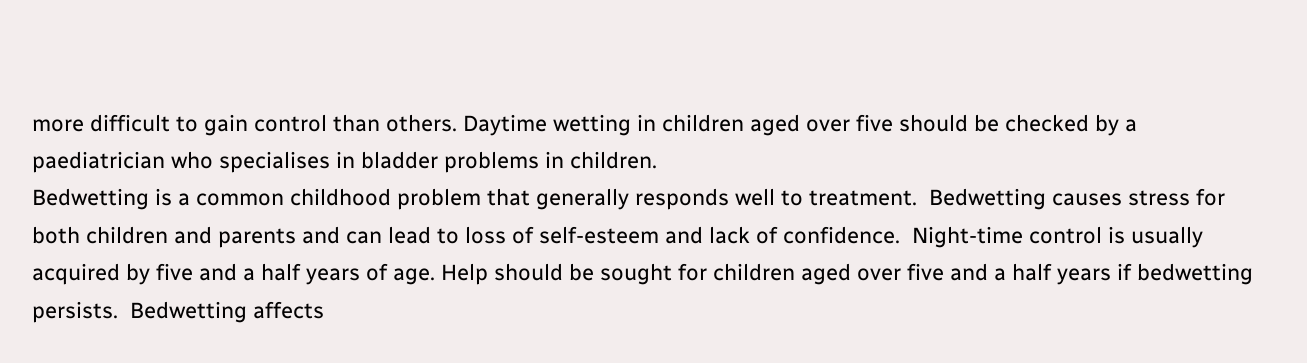more difficult to gain control than others. Daytime wetting in children aged over five should be checked by a paediatrician who specialises in bladder problems in children.
Bedwetting is a common childhood problem that generally responds well to treatment.  Bedwetting causes stress for both children and parents and can lead to loss of self-esteem and lack of confidence.  Night-time control is usually acquired by five and a half years of age. Help should be sought for children aged over five and a half years if bedwetting persists.  Bedwetting affects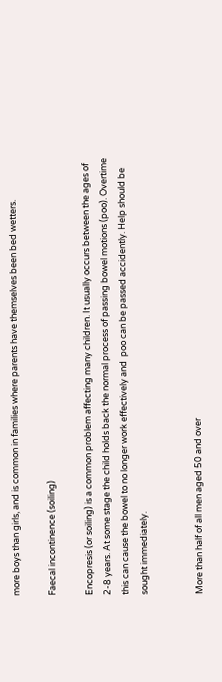more boys than girls, and is common in families where parents have themselves been bed wetters.

Faecal incontinence (soiling)

Encopresis (or soiling) is a common problem affecting many children. It usually occurs between the ages of 2-8 years. At some stage the child holds back the normal process of passing bowel motions (poo). Overtime this can cause the bowel to no longer work effectively and  poo can be passed accidently. Help should be sought immediately.


More than half of all men aged 50 and over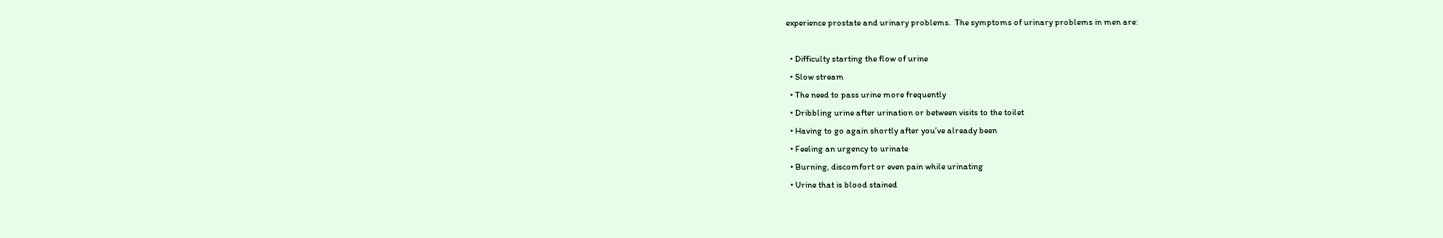experience prostate and urinary problems.  The symptoms of urinary problems in men are:

  • Difficulty starting the flow of urine
  • Slow stream
  • The need to pass urine more frequently
  • Dribbling urine after urination or between visits to the toilet
  • Having to go again shortly after you’ve already been
  • Feeling an urgency to urinate
  • Burning, discomfort or even pain while urinating
  • Urine that is blood stained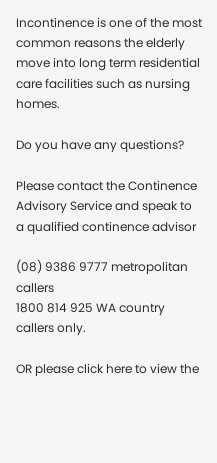Incontinence is one of the most common reasons the elderly move into long term residential care facilities such as nursing homes.

Do you have any questions?

Please contact the Continence Advisory Service and speak to a qualified continence advisor

(08) 9386 9777 metropolitan callers
1800 814 925 WA country callers only.

OR please click here to view the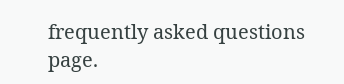frequently asked questions page.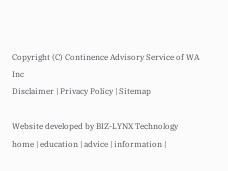Copyright (C) Continence Advisory Service of WA Inc
Disclaimer | Privacy Policy | Sitemap

Website developed by BIZ-LYNX Technology
home | education | advice | information |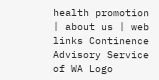health promotion | about us | web links Continence Advisory Service of WA Logo